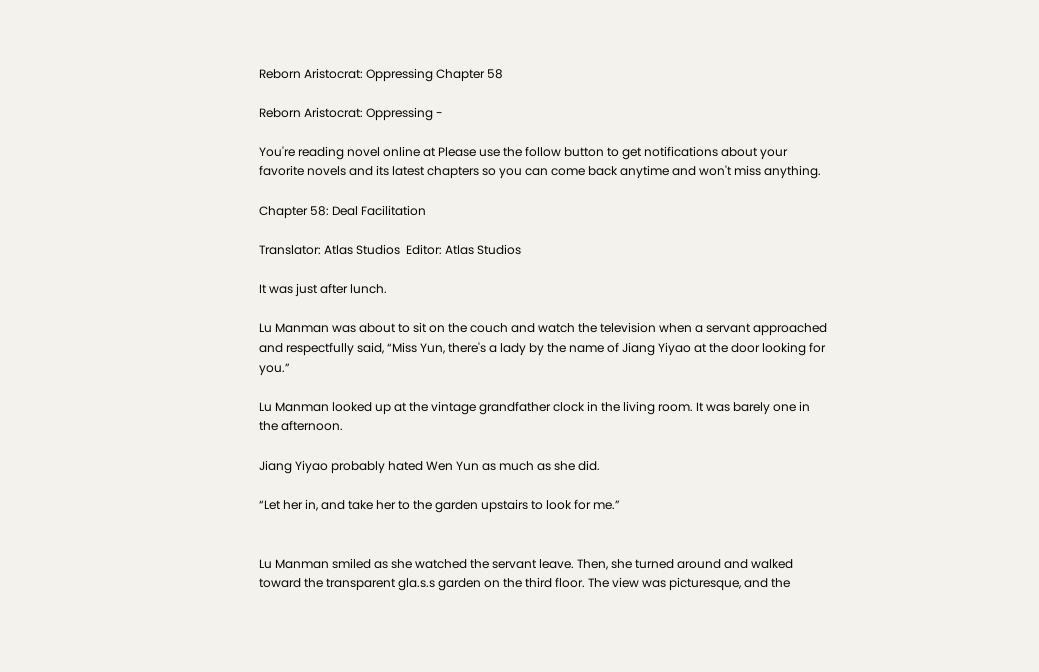Reborn Aristocrat: Oppressing Chapter 58

Reborn Aristocrat: Oppressing -

You're reading novel online at Please use the follow button to get notifications about your favorite novels and its latest chapters so you can come back anytime and won't miss anything.

Chapter 58: Deal Facilitation

Translator: Atlas Studios  Editor: Atlas Studios

It was just after lunch.

Lu Manman was about to sit on the couch and watch the television when a servant approached and respectfully said, “Miss Yun, there's a lady by the name of Jiang Yiyao at the door looking for you.”

Lu Manman looked up at the vintage grandfather clock in the living room. It was barely one in the afternoon.

Jiang Yiyao probably hated Wen Yun as much as she did.

“Let her in, and take her to the garden upstairs to look for me.”


Lu Manman smiled as she watched the servant leave. Then, she turned around and walked toward the transparent gla.s.s garden on the third floor. The view was picturesque, and the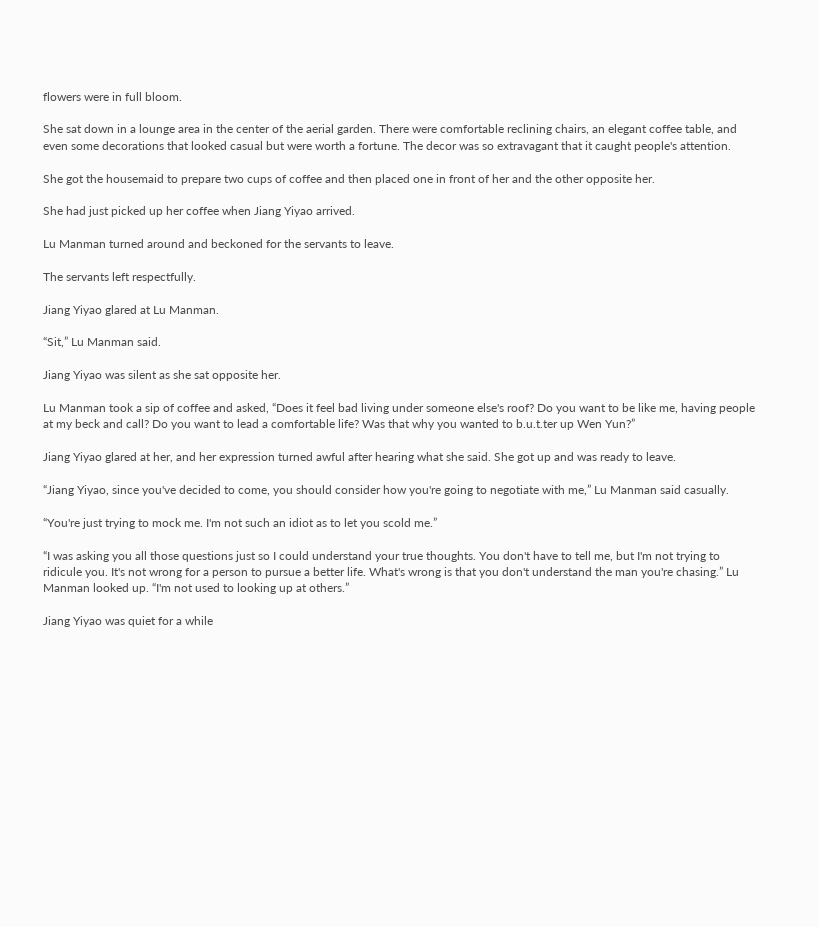flowers were in full bloom.

She sat down in a lounge area in the center of the aerial garden. There were comfortable reclining chairs, an elegant coffee table, and even some decorations that looked casual but were worth a fortune. The decor was so extravagant that it caught people's attention.

She got the housemaid to prepare two cups of coffee and then placed one in front of her and the other opposite her.

She had just picked up her coffee when Jiang Yiyao arrived.

Lu Manman turned around and beckoned for the servants to leave.

The servants left respectfully.

Jiang Yiyao glared at Lu Manman.

“Sit,” Lu Manman said.

Jiang Yiyao was silent as she sat opposite her.

Lu Manman took a sip of coffee and asked, “Does it feel bad living under someone else's roof? Do you want to be like me, having people at my beck and call? Do you want to lead a comfortable life? Was that why you wanted to b.u.t.ter up Wen Yun?”

Jiang Yiyao glared at her, and her expression turned awful after hearing what she said. She got up and was ready to leave.

“Jiang Yiyao, since you've decided to come, you should consider how you're going to negotiate with me,” Lu Manman said casually.

“You're just trying to mock me. I'm not such an idiot as to let you scold me.”

“I was asking you all those questions just so I could understand your true thoughts. You don't have to tell me, but I'm not trying to ridicule you. It's not wrong for a person to pursue a better life. What's wrong is that you don't understand the man you're chasing.” Lu Manman looked up. “I'm not used to looking up at others.”

Jiang Yiyao was quiet for a while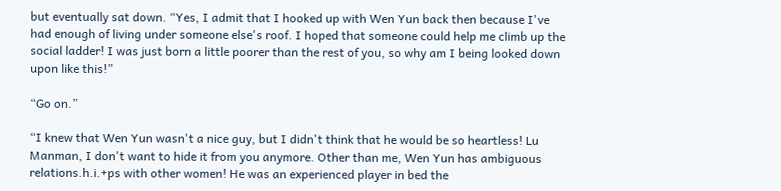but eventually sat down. “Yes, I admit that I hooked up with Wen Yun back then because I've had enough of living under someone else's roof. I hoped that someone could help me climb up the social ladder! I was just born a little poorer than the rest of you, so why am I being looked down upon like this!”

“Go on.”

“I knew that Wen Yun wasn't a nice guy, but I didn't think that he would be so heartless! Lu Manman, I don't want to hide it from you anymore. Other than me, Wen Yun has ambiguous relations.h.i.+ps with other women! He was an experienced player in bed the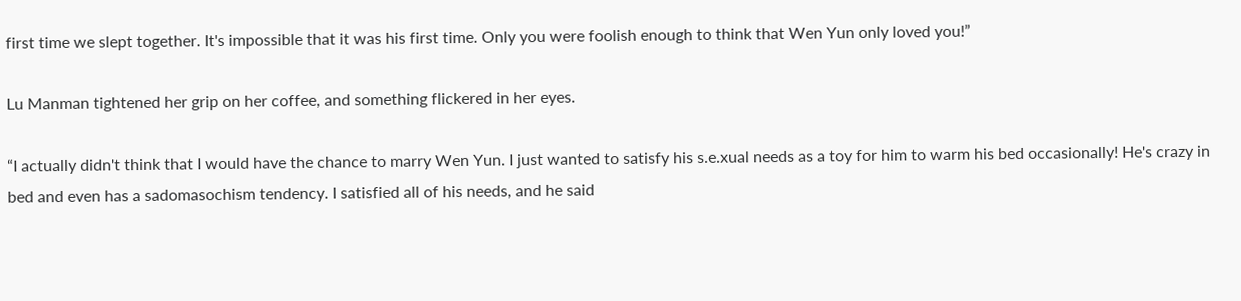first time we slept together. It's impossible that it was his first time. Only you were foolish enough to think that Wen Yun only loved you!”

Lu Manman tightened her grip on her coffee, and something flickered in her eyes.

“I actually didn't think that I would have the chance to marry Wen Yun. I just wanted to satisfy his s.e.xual needs as a toy for him to warm his bed occasionally! He's crazy in bed and even has a sadomasochism tendency. I satisfied all of his needs, and he said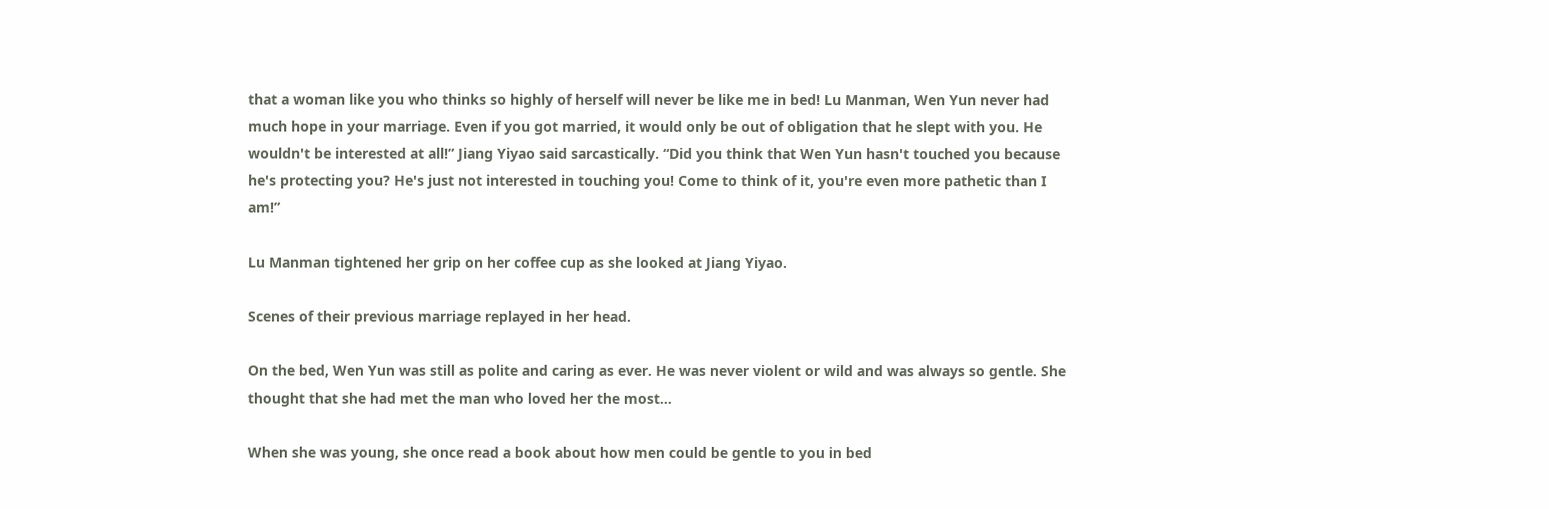that a woman like you who thinks so highly of herself will never be like me in bed! Lu Manman, Wen Yun never had much hope in your marriage. Even if you got married, it would only be out of obligation that he slept with you. He wouldn't be interested at all!” Jiang Yiyao said sarcastically. “Did you think that Wen Yun hasn't touched you because he's protecting you? He's just not interested in touching you! Come to think of it, you're even more pathetic than I am!”

Lu Manman tightened her grip on her coffee cup as she looked at Jiang Yiyao.

Scenes of their previous marriage replayed in her head.

On the bed, Wen Yun was still as polite and caring as ever. He was never violent or wild and was always so gentle. She thought that she had met the man who loved her the most…

When she was young, she once read a book about how men could be gentle to you in bed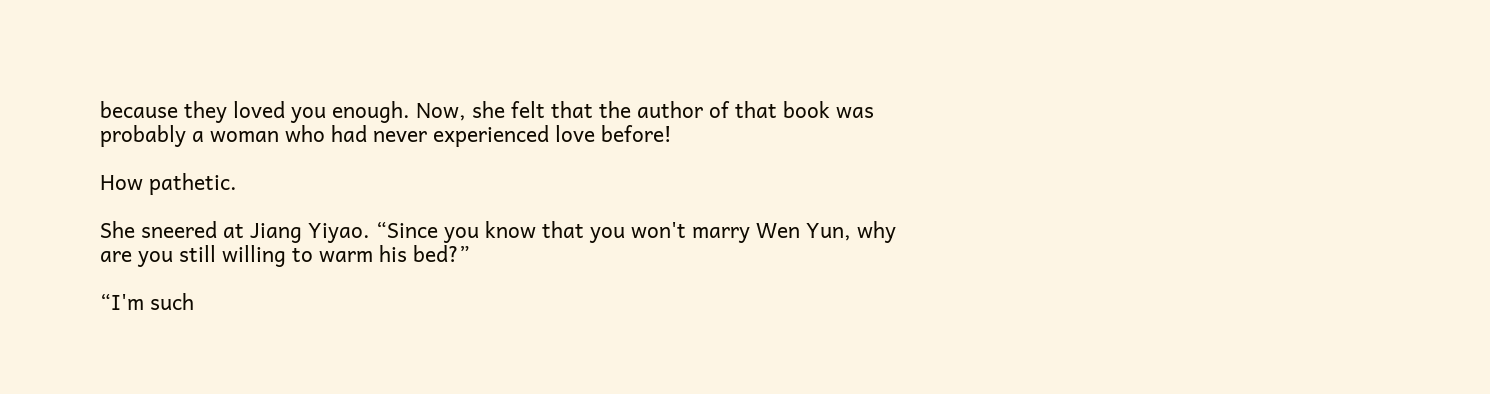because they loved you enough. Now, she felt that the author of that book was probably a woman who had never experienced love before!

How pathetic.

She sneered at Jiang Yiyao. “Since you know that you won't marry Wen Yun, why are you still willing to warm his bed?”

“I'm such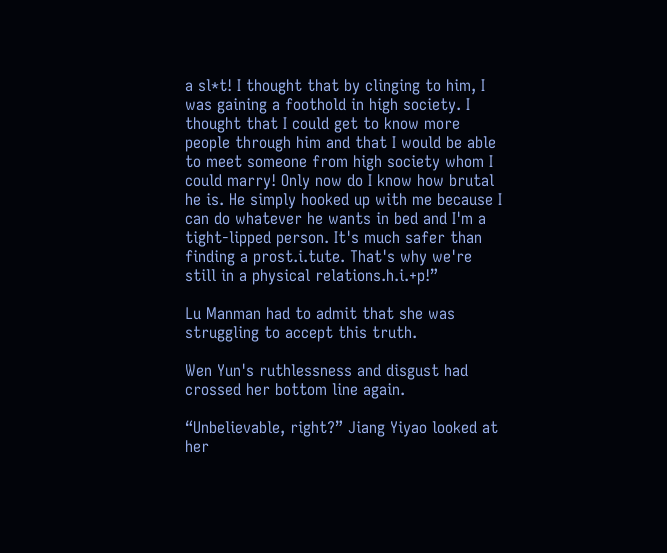a sl*t! I thought that by clinging to him, I was gaining a foothold in high society. I thought that I could get to know more people through him and that I would be able to meet someone from high society whom I could marry! Only now do I know how brutal he is. He simply hooked up with me because I can do whatever he wants in bed and I'm a tight-lipped person. It's much safer than finding a prost.i.tute. That's why we're still in a physical relations.h.i.+p!”

Lu Manman had to admit that she was struggling to accept this truth.

Wen Yun's ruthlessness and disgust had crossed her bottom line again.

“Unbelievable, right?” Jiang Yiyao looked at her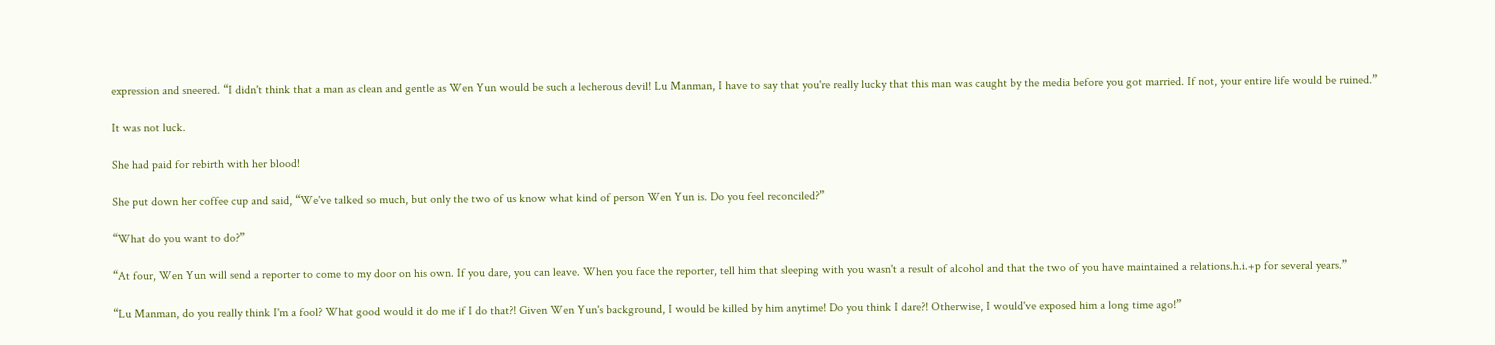expression and sneered. “I didn't think that a man as clean and gentle as Wen Yun would be such a lecherous devil! Lu Manman, I have to say that you're really lucky that this man was caught by the media before you got married. If not, your entire life would be ruined.”

It was not luck.

She had paid for rebirth with her blood!

She put down her coffee cup and said, “We've talked so much, but only the two of us know what kind of person Wen Yun is. Do you feel reconciled?”

“What do you want to do?”

“At four, Wen Yun will send a reporter to come to my door on his own. If you dare, you can leave. When you face the reporter, tell him that sleeping with you wasn't a result of alcohol and that the two of you have maintained a relations.h.i.+p for several years.”

“Lu Manman, do you really think I'm a fool? What good would it do me if I do that?! Given Wen Yun's background, I would be killed by him anytime! Do you think I dare?! Otherwise, I would've exposed him a long time ago!”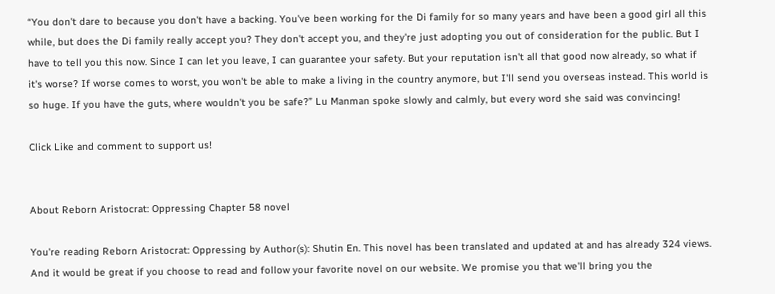“You don't dare to because you don't have a backing. You've been working for the Di family for so many years and have been a good girl all this while, but does the Di family really accept you? They don't accept you, and they're just adopting you out of consideration for the public. But I have to tell you this now. Since I can let you leave, I can guarantee your safety. But your reputation isn't all that good now already, so what if it's worse? If worse comes to worst, you won't be able to make a living in the country anymore, but I'll send you overseas instead. This world is so huge. If you have the guts, where wouldn't you be safe?” Lu Manman spoke slowly and calmly, but every word she said was convincing!

Click Like and comment to support us!


About Reborn Aristocrat: Oppressing Chapter 58 novel

You're reading Reborn Aristocrat: Oppressing by Author(s): Shutin En. This novel has been translated and updated at and has already 324 views. And it would be great if you choose to read and follow your favorite novel on our website. We promise you that we'll bring you the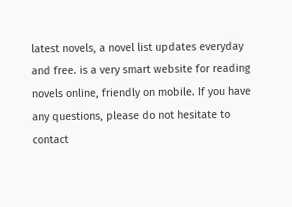latest novels, a novel list updates everyday and free. is a very smart website for reading novels online, friendly on mobile. If you have any questions, please do not hesitate to contact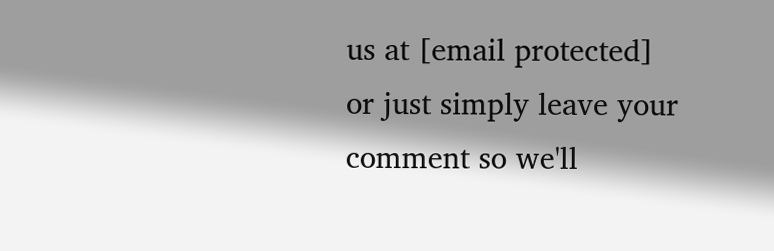us at [email protected] or just simply leave your comment so we'll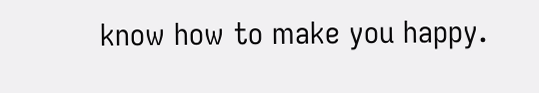know how to make you happy.